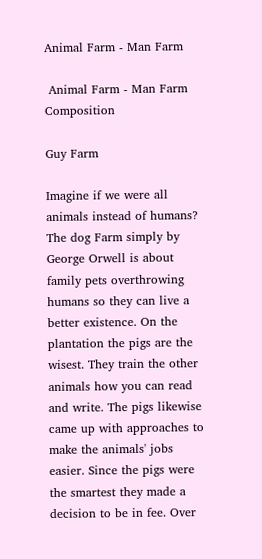Animal Farm - Man Farm

 Animal Farm - Man Farm Composition

Guy Farm

Imagine if we were all animals instead of humans? The dog Farm simply by George Orwell is about family pets overthrowing humans so they can live a better existence. On the plantation the pigs are the wisest. They train the other animals how you can read and write. The pigs likewise came up with approaches to make the animals' jobs easier. Since the pigs were the smartest they made a decision to be in fee. Over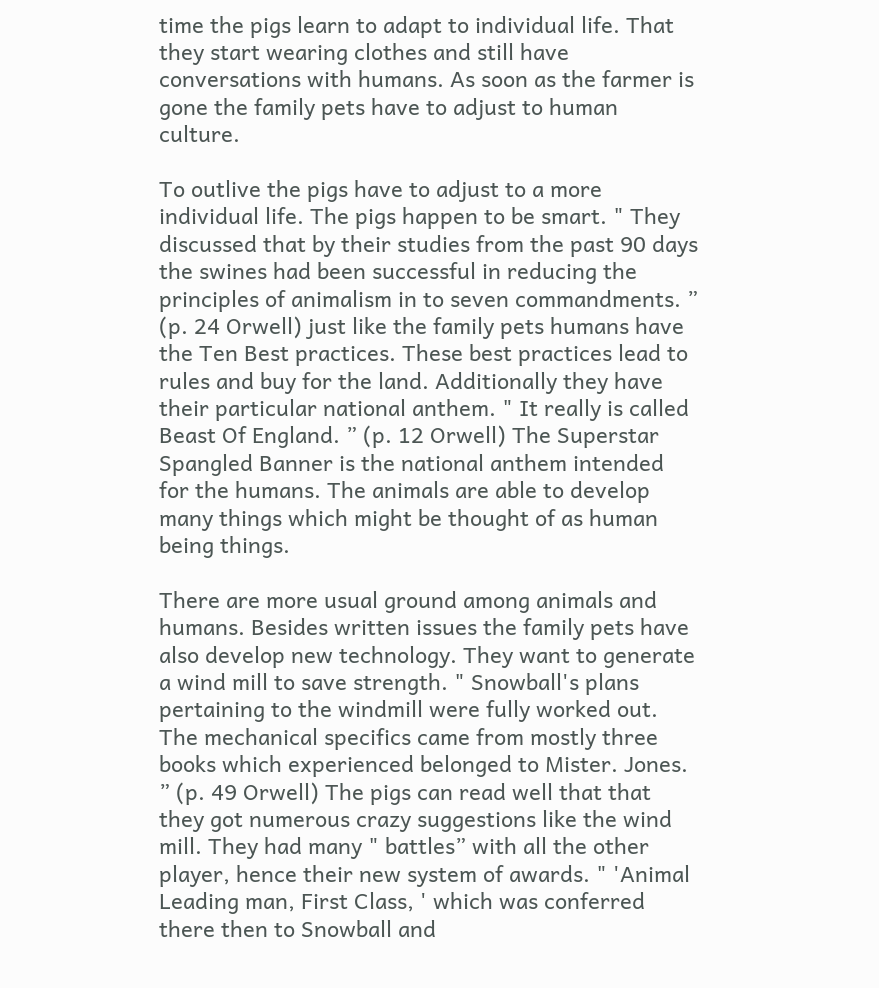time the pigs learn to adapt to individual life. That they start wearing clothes and still have conversations with humans. As soon as the farmer is gone the family pets have to adjust to human culture.

To outlive the pigs have to adjust to a more individual life. The pigs happen to be smart. " They discussed that by their studies from the past 90 days the swines had been successful in reducing the principles of animalism in to seven commandments. ” (p. 24 Orwell) just like the family pets humans have the Ten Best practices. These best practices lead to rules and buy for the land. Additionally they have their particular national anthem. " It really is called Beast Of England. ” (p. 12 Orwell) The Superstar Spangled Banner is the national anthem intended for the humans. The animals are able to develop many things which might be thought of as human being things.

There are more usual ground among animals and humans. Besides written issues the family pets have also develop new technology. They want to generate a wind mill to save strength. " Snowball's plans pertaining to the windmill were fully worked out. The mechanical specifics came from mostly three books which experienced belonged to Mister. Jones. ” (p. 49 Orwell) The pigs can read well that that they got numerous crazy suggestions like the wind mill. They had many " battles” with all the other player, hence their new system of awards. " 'Animal Leading man, First Class, ' which was conferred there then to Snowball and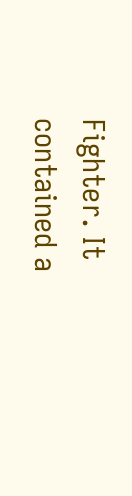Fighter. It contained a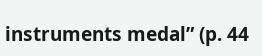instruments medal” (p. 44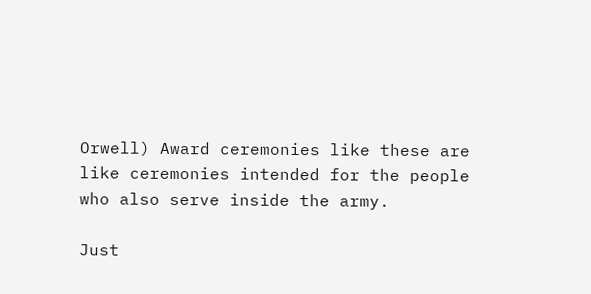Orwell) Award ceremonies like these are like ceremonies intended for the people who also serve inside the army.

Just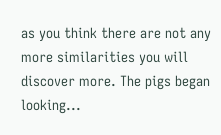as you think there are not any more similarities you will discover more. The pigs began looking...